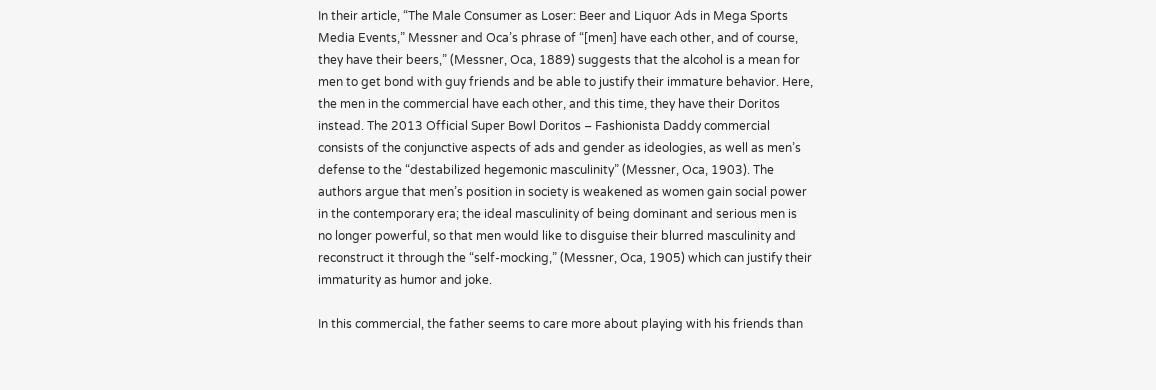In their article, “The Male Consumer as Loser: Beer and Liquor Ads in Mega Sports Media Events,” Messner and Oca’s phrase of “[men] have each other, and of course, they have their beers,” (Messner, Oca, 1889) suggests that the alcohol is a mean for men to get bond with guy friends and be able to justify their immature behavior. Here, the men in the commercial have each other, and this time, they have their Doritos instead. The 2013 Official Super Bowl Doritos – Fashionista Daddy commercial consists of the conjunctive aspects of ads and gender as ideologies, as well as men’s defense to the “destabilized hegemonic masculinity” (Messner, Oca, 1903). The authors argue that men’s position in society is weakened as women gain social power in the contemporary era; the ideal masculinity of being dominant and serious men is no longer powerful, so that men would like to disguise their blurred masculinity and reconstruct it through the “self-mocking,” (Messner, Oca, 1905) which can justify their immaturity as humor and joke.

In this commercial, the father seems to care more about playing with his friends than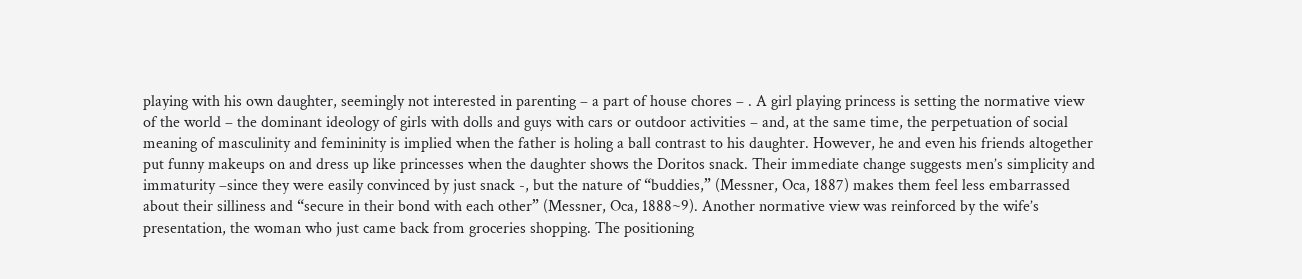playing with his own daughter, seemingly not interested in parenting – a part of house chores – . A girl playing princess is setting the normative view of the world – the dominant ideology of girls with dolls and guys with cars or outdoor activities – and, at the same time, the perpetuation of social meaning of masculinity and femininity is implied when the father is holing a ball contrast to his daughter. However, he and even his friends altogether put funny makeups on and dress up like princesses when the daughter shows the Doritos snack. Their immediate change suggests men’s simplicity and immaturity –since they were easily convinced by just snack -, but the nature of “buddies,” (Messner, Oca, 1887) makes them feel less embarrassed about their silliness and “secure in their bond with each other” (Messner, Oca, 1888~9). Another normative view was reinforced by the wife’s presentation, the woman who just came back from groceries shopping. The positioning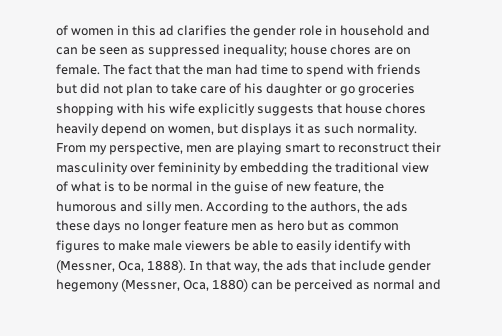of women in this ad clarifies the gender role in household and can be seen as suppressed inequality; house chores are on female. The fact that the man had time to spend with friends but did not plan to take care of his daughter or go groceries shopping with his wife explicitly suggests that house chores heavily depend on women, but displays it as such normality. From my perspective, men are playing smart to reconstruct their masculinity over femininity by embedding the traditional view of what is to be normal in the guise of new feature, the humorous and silly men. According to the authors, the ads these days no longer feature men as hero but as common figures to make male viewers be able to easily identify with (Messner, Oca, 1888). In that way, the ads that include gender hegemony (Messner, Oca, 1880) can be perceived as normal and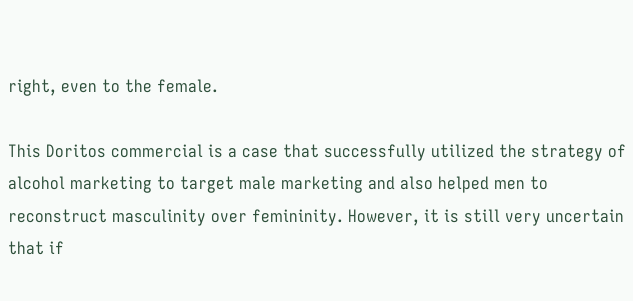right, even to the female.

This Doritos commercial is a case that successfully utilized the strategy of alcohol marketing to target male marketing and also helped men to reconstruct masculinity over femininity. However, it is still very uncertain that if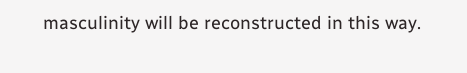masculinity will be reconstructed in this way.